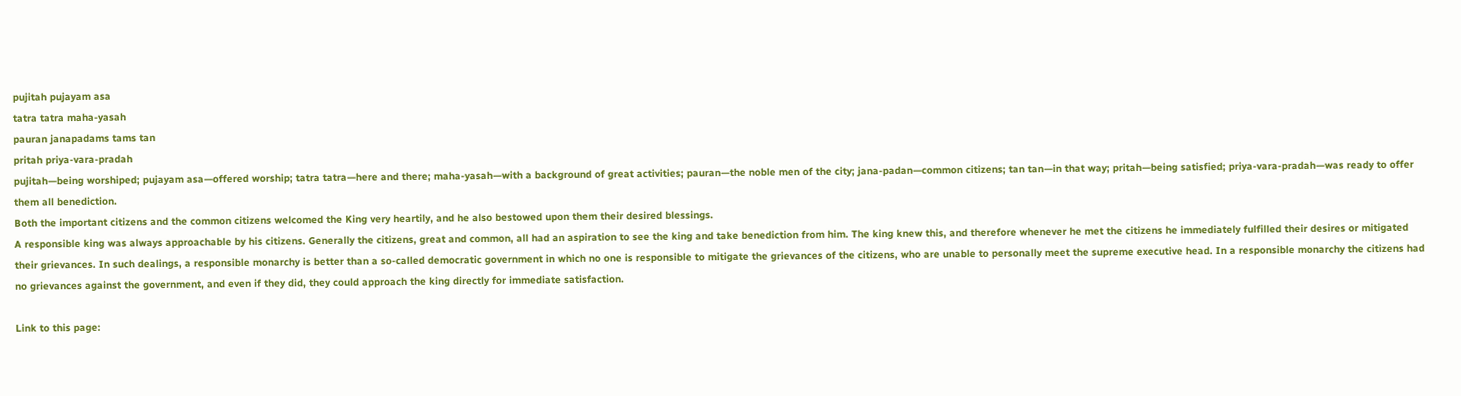pujitah pujayam asa
tatra tatra maha-yasah
pauran janapadams tams tan
pritah priya-vara-pradah
pujitah—being worshiped; pujayam asa—offered worship; tatra tatra—here and there; maha-yasah—with a background of great activities; pauran—the noble men of the city; jana-padan—common citizens; tan tan—in that way; pritah—being satisfied; priya-vara-pradah—was ready to offer them all benediction.
Both the important citizens and the common citizens welcomed the King very heartily, and he also bestowed upon them their desired blessings.
A responsible king was always approachable by his citizens. Generally the citizens, great and common, all had an aspiration to see the king and take benediction from him. The king knew this, and therefore whenever he met the citizens he immediately fulfilled their desires or mitigated their grievances. In such dealings, a responsible monarchy is better than a so-called democratic government in which no one is responsible to mitigate the grievances of the citizens, who are unable to personally meet the supreme executive head. In a responsible monarchy the citizens had no grievances against the government, and even if they did, they could approach the king directly for immediate satisfaction.

Link to this page: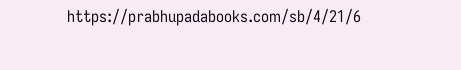https://prabhupadabooks.com/sb/4/21/6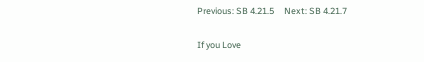Previous: SB 4.21.5     Next: SB 4.21.7

If you Love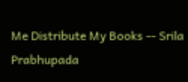Me Distribute My Books -- Srila Prabhupada